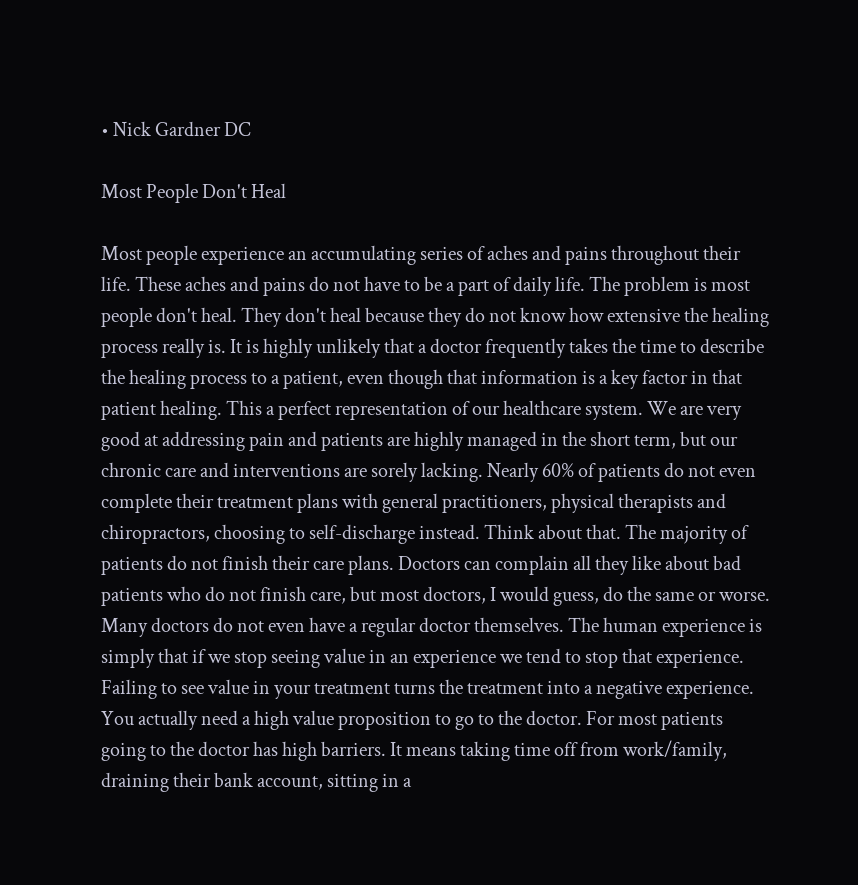• Nick Gardner DC

Most People Don't Heal

Most people experience an accumulating series of aches and pains throughout their life. These aches and pains do not have to be a part of daily life. The problem is most people don't heal. They don't heal because they do not know how extensive the healing process really is. It is highly unlikely that a doctor frequently takes the time to describe the healing process to a patient, even though that information is a key factor in that patient healing. This a perfect representation of our healthcare system. We are very good at addressing pain and patients are highly managed in the short term, but our chronic care and interventions are sorely lacking. Nearly 60% of patients do not even complete their treatment plans with general practitioners, physical therapists and chiropractors, choosing to self-discharge instead. Think about that. The majority of patients do not finish their care plans. Doctors can complain all they like about bad patients who do not finish care, but most doctors, I would guess, do the same or worse. Many doctors do not even have a regular doctor themselves. The human experience is simply that if we stop seeing value in an experience we tend to stop that experience. Failing to see value in your treatment turns the treatment into a negative experience. You actually need a high value proposition to go to the doctor. For most patients going to the doctor has high barriers. It means taking time off from work/family, draining their bank account, sitting in a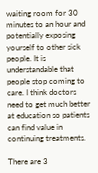waiting room for 30 minutes to an hour and potentially exposing yourself to other sick people. It is understandable that people stop coming to care. I think doctors need to get much better at education so patients can find value in continuing treatments.

There are 3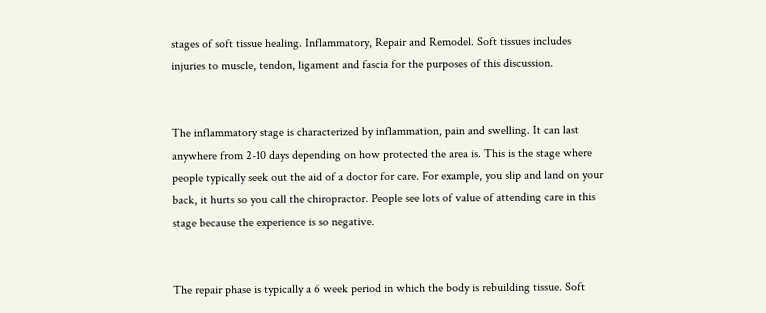stages of soft tissue healing. Inflammatory, Repair and Remodel. Soft tissues includes injuries to muscle, tendon, ligament and fascia for the purposes of this discussion.


The inflammatory stage is characterized by inflammation, pain and swelling. It can last anywhere from 2-10 days depending on how protected the area is. This is the stage where people typically seek out the aid of a doctor for care. For example, you slip and land on your back, it hurts so you call the chiropractor. People see lots of value of attending care in this stage because the experience is so negative.


The repair phase is typically a 6 week period in which the body is rebuilding tissue. Soft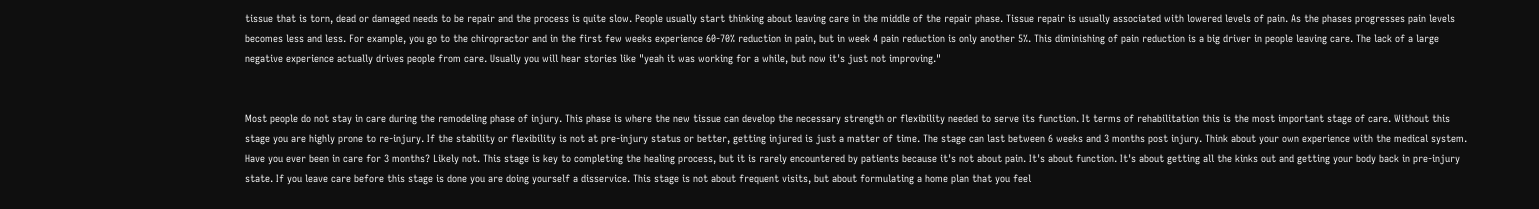tissue that is torn, dead or damaged needs to be repair and the process is quite slow. People usually start thinking about leaving care in the middle of the repair phase. Tissue repair is usually associated with lowered levels of pain. As the phases progresses pain levels becomes less and less. For example, you go to the chiropractor and in the first few weeks experience 60-70% reduction in pain, but in week 4 pain reduction is only another 5%. This diminishing of pain reduction is a big driver in people leaving care. The lack of a large negative experience actually drives people from care. Usually you will hear stories like "yeah it was working for a while, but now it's just not improving."


Most people do not stay in care during the remodeling phase of injury. This phase is where the new tissue can develop the necessary strength or flexibility needed to serve its function. It terms of rehabilitation this is the most important stage of care. Without this stage you are highly prone to re-injury. If the stability or flexibility is not at pre-injury status or better, getting injured is just a matter of time. The stage can last between 6 weeks and 3 months post injury. Think about your own experience with the medical system. Have you ever been in care for 3 months? Likely not. This stage is key to completing the healing process, but it is rarely encountered by patients because it's not about pain. It's about function. It's about getting all the kinks out and getting your body back in pre-injury state. If you leave care before this stage is done you are doing yourself a disservice. This stage is not about frequent visits, but about formulating a home plan that you feel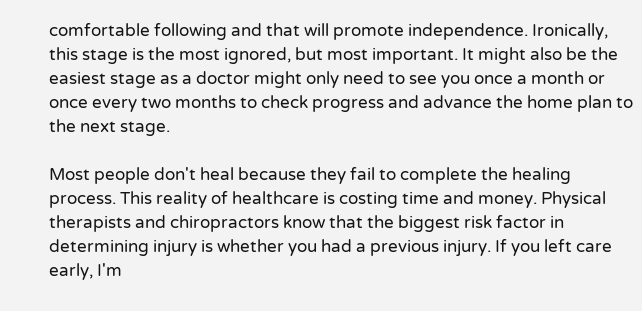comfortable following and that will promote independence. Ironically, this stage is the most ignored, but most important. It might also be the easiest stage as a doctor might only need to see you once a month or once every two months to check progress and advance the home plan to the next stage.

Most people don't heal because they fail to complete the healing process. This reality of healthcare is costing time and money. Physical therapists and chiropractors know that the biggest risk factor in determining injury is whether you had a previous injury. If you left care early, I'm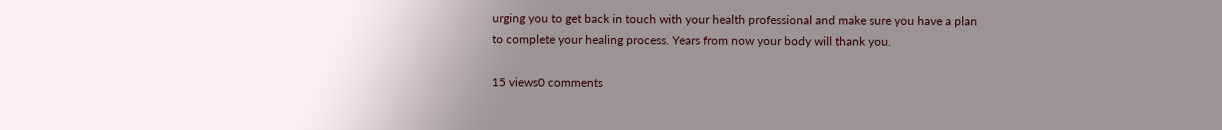urging you to get back in touch with your health professional and make sure you have a plan to complete your healing process. Years from now your body will thank you.

15 views0 comments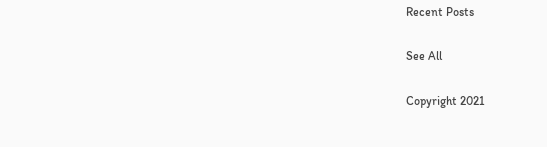Recent Posts

See All

Copyright 2021